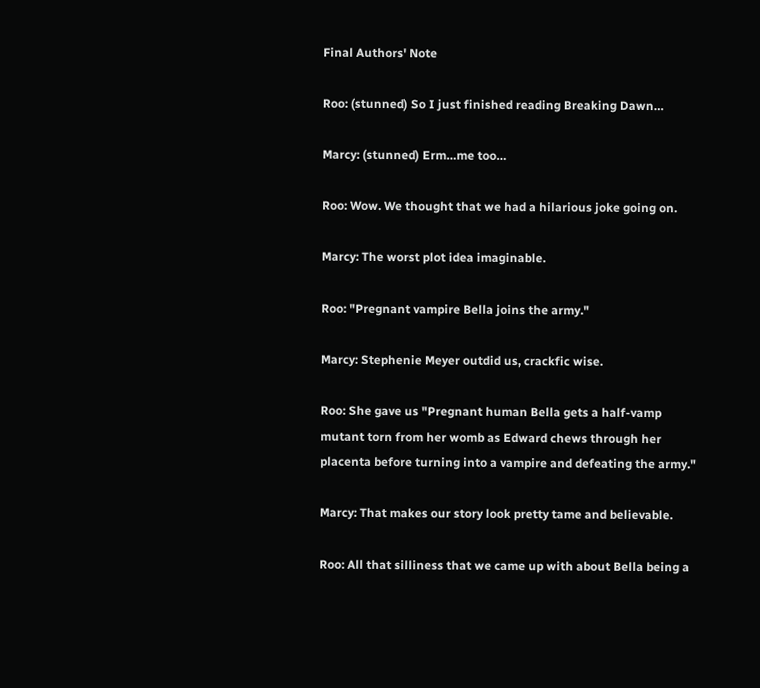Final Authors' Note

Roo: (stunned) So I just finished reading Breaking Dawn…

Marcy: (stunned) Erm…me too…

Roo: Wow. We thought that we had a hilarious joke going on.

Marcy: The worst plot idea imaginable.

Roo: "Pregnant vampire Bella joins the army."

Marcy: Stephenie Meyer outdid us, crackfic wise.

Roo: She gave us "Pregnant human Bella gets a half-vamp mutant torn from her womb as Edward chews through her placenta before turning into a vampire and defeating the army."

Marcy: That makes our story look pretty tame and believable.

Roo: All that silliness that we came up with about Bella being a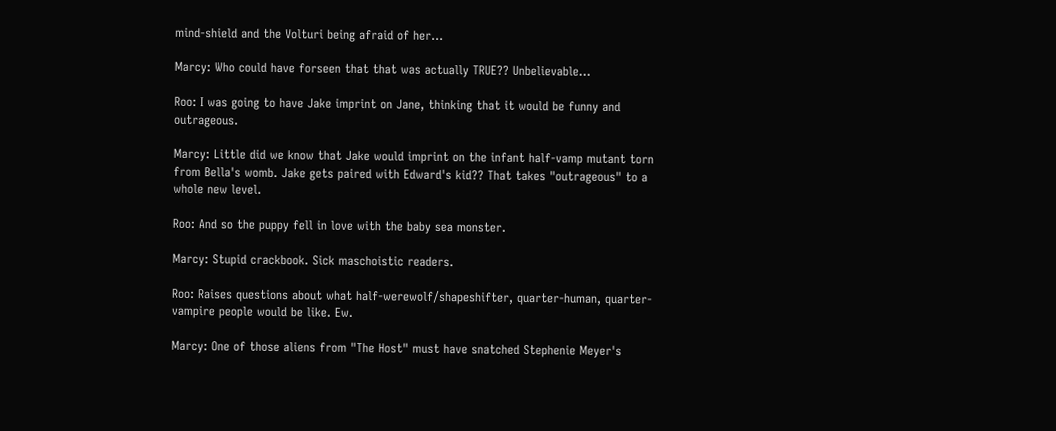mind-shield and the Volturi being afraid of her…

Marcy: Who could have forseen that that was actually TRUE?? Unbelievable…

Roo: I was going to have Jake imprint on Jane, thinking that it would be funny and outrageous.

Marcy: Little did we know that Jake would imprint on the infant half-vamp mutant torn from Bella's womb. Jake gets paired with Edward's kid?? That takes "outrageous" to a whole new level.

Roo: And so the puppy fell in love with the baby sea monster.

Marcy: Stupid crackbook. Sick maschoistic readers.

Roo: Raises questions about what half-werewolf/shapeshifter, quarter-human, quarter-vampire people would be like. Ew.

Marcy: One of those aliens from "The Host" must have snatched Stephenie Meyer's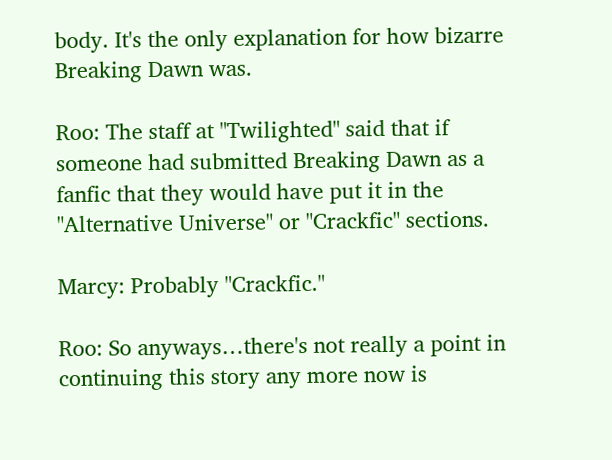body. It's the only explanation for how bizarre Breaking Dawn was.

Roo: The staff at "Twilighted" said that if someone had submitted Breaking Dawn as a fanfic that they would have put it in the "Alternative Universe" or "Crackfic" sections.

Marcy: Probably "Crackfic."

Roo: So anyways…there's not really a point in continuing this story any more now is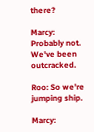there?

Marcy: Probably not. We've been outcracked.

Roo: So we're jumping ship.

Marcy: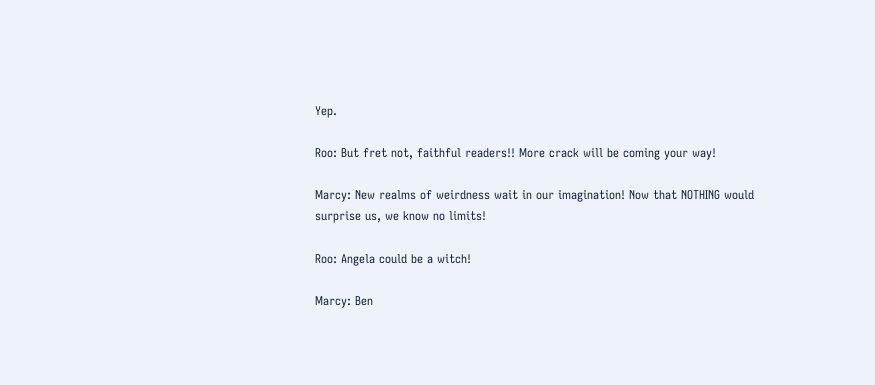Yep.

Roo: But fret not, faithful readers!! More crack will be coming your way!

Marcy: New realms of weirdness wait in our imagination! Now that NOTHING would surprise us, we know no limits!

Roo: Angela could be a witch!

Marcy: Ben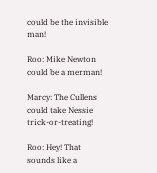could be the invisible man!

Roo: Mike Newton could be a merman!

Marcy: The Cullens could take Nessie trick-or-treating!

Roo: Hey! That sounds like a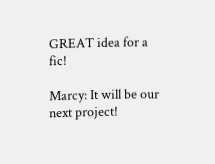GREAT idea for a fic!

Marcy: It will be our next project!